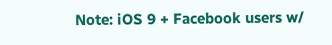Note: iOS 9 + Facebook users w/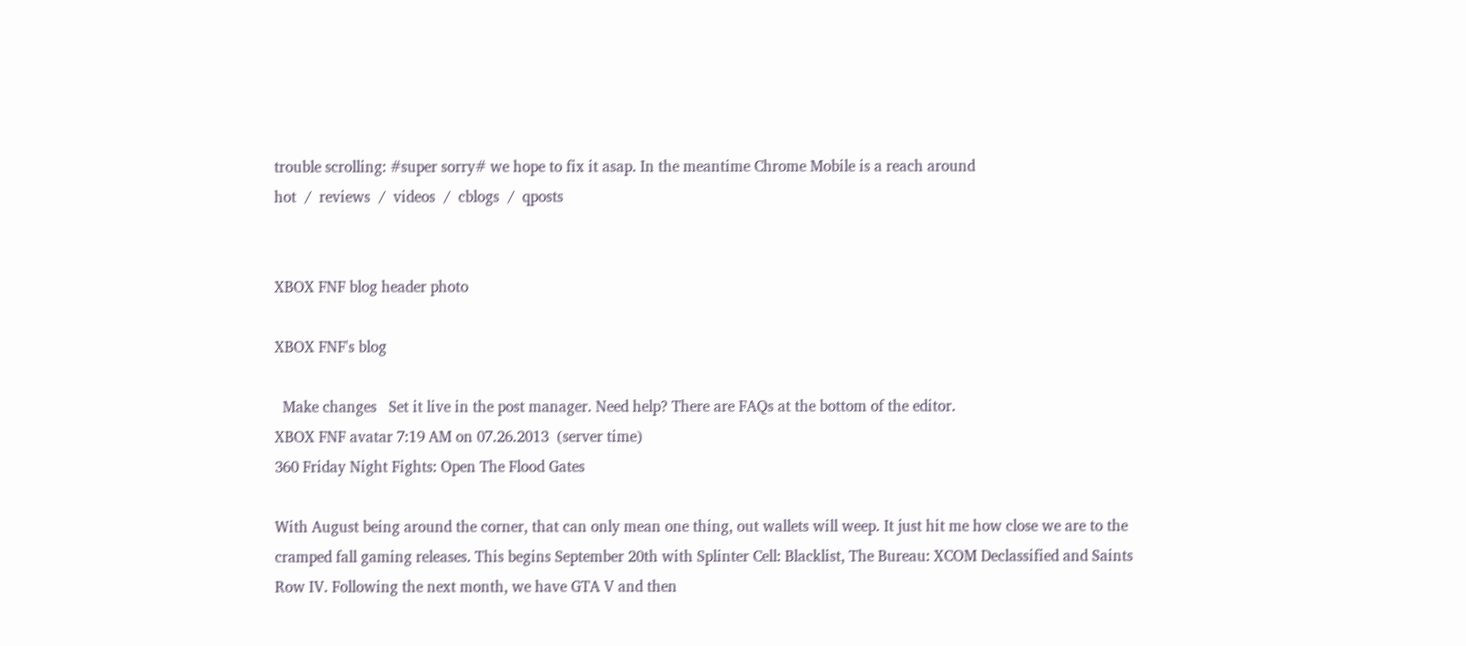trouble scrolling: #super sorry# we hope to fix it asap. In the meantime Chrome Mobile is a reach around
hot  /  reviews  /  videos  /  cblogs  /  qposts


XBOX FNF blog header photo

XBOX FNF's blog

  Make changes   Set it live in the post manager. Need help? There are FAQs at the bottom of the editor.
XBOX FNF avatar 7:19 AM on 07.26.2013  (server time)
360 Friday Night Fights: Open The Flood Gates

With August being around the corner, that can only mean one thing, out wallets will weep. It just hit me how close we are to the cramped fall gaming releases. This begins September 20th with Splinter Cell: Blacklist, The Bureau: XCOM Declassified and Saints Row IV. Following the next month, we have GTA V and then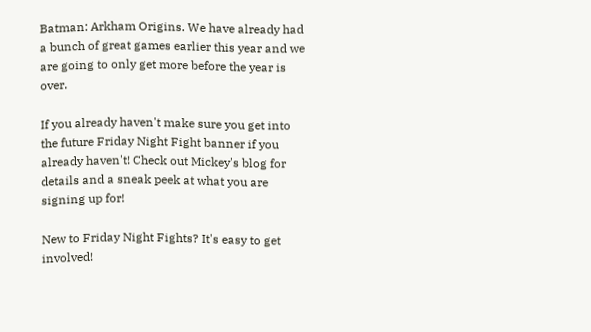Batman: Arkham Origins. We have already had a bunch of great games earlier this year and we are going to only get more before the year is over.

If you already haven't make sure you get into the future Friday Night Fight banner if you already haven't! Check out Mickey's blog for details and a sneak peek at what you are signing up for!

New to Friday Night Fights? It's easy to get involved!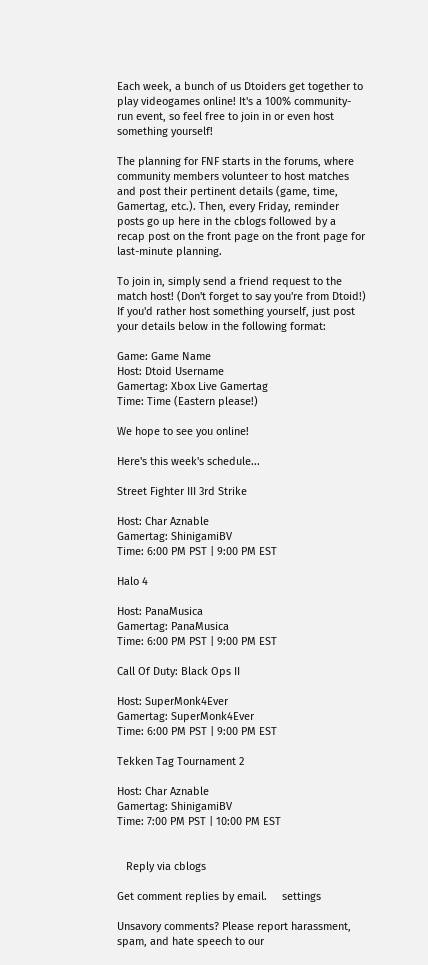Each week, a bunch of us Dtoiders get together to play videogames online! It's a 100% community-run event, so feel free to join in or even host something yourself!

The planning for FNF starts in the forums, where community members volunteer to host matches and post their pertinent details (game, time, Gamertag, etc.). Then, every Friday, reminder posts go up here in the cblogs followed by a recap post on the front page on the front page for last-minute planning.

To join in, simply send a friend request to the match host! (Don't forget to say you're from Dtoid!) If you'd rather host something yourself, just post your details below in the following format:

Game: Game Name
Host: Dtoid Username
Gamertag: Xbox Live Gamertag
Time: Time (Eastern please!)

We hope to see you online!

Here's this week's schedule...

Street Fighter III 3rd Strike

Host: Char Aznable
Gamertag: ShinigamiBV
Time: 6:00 PM PST | 9:00 PM EST

Halo 4

Host: PanaMusica
Gamertag: PanaMusica
Time: 6:00 PM PST | 9:00 PM EST

Call Of Duty: Black Ops II

Host: SuperMonk4Ever
Gamertag: SuperMonk4Ever
Time: 6:00 PM PST | 9:00 PM EST

Tekken Tag Tournament 2

Host: Char Aznable
Gamertag: ShinigamiBV
Time: 7:00 PM PST | 10:00 PM EST


   Reply via cblogs

Get comment replies by email.     settings

Unsavory comments? Please report harassment, spam, and hate speech to our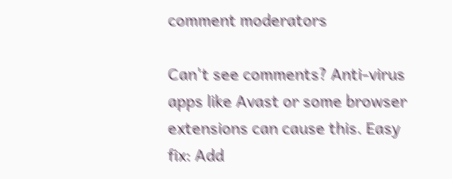comment moderators

Can't see comments? Anti-virus apps like Avast or some browser extensions can cause this. Easy fix: Add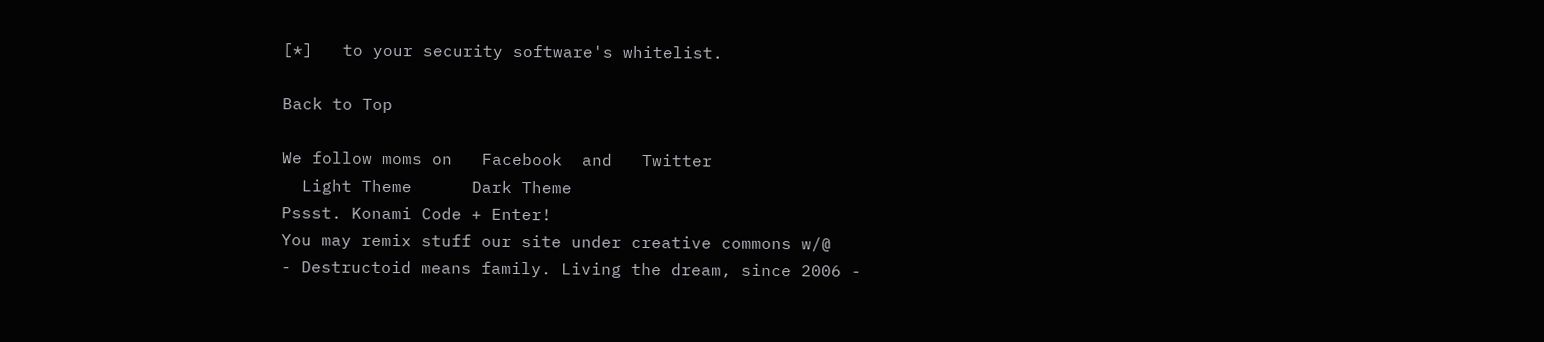[*]   to your security software's whitelist.

Back to Top

We follow moms on   Facebook  and   Twitter
  Light Theme      Dark Theme
Pssst. Konami Code + Enter!
You may remix stuff our site under creative commons w/@
- Destructoid means family. Living the dream, since 2006 -